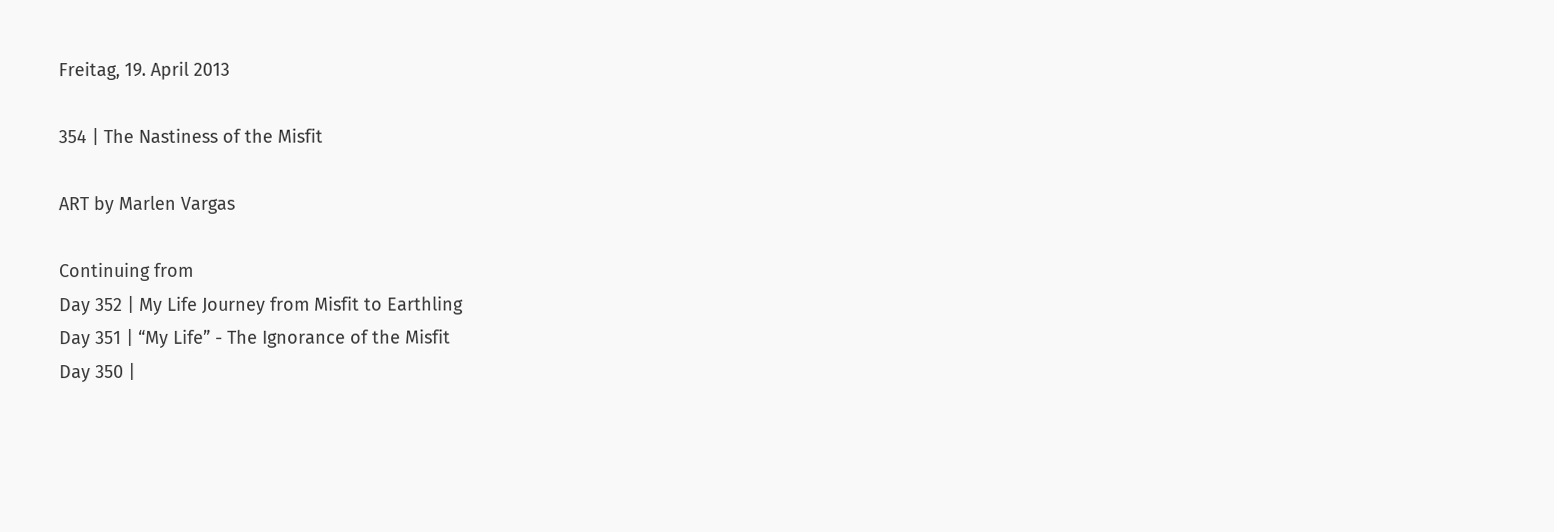Freitag, 19. April 2013

354 | The Nastiness of the Misfit

ART by Marlen Vargas

Continuing from
Day 352 | My Life Journey from Misfit to Earthling
Day 351 | “My Life” - The Ignorance of the Misfit
Day 350 |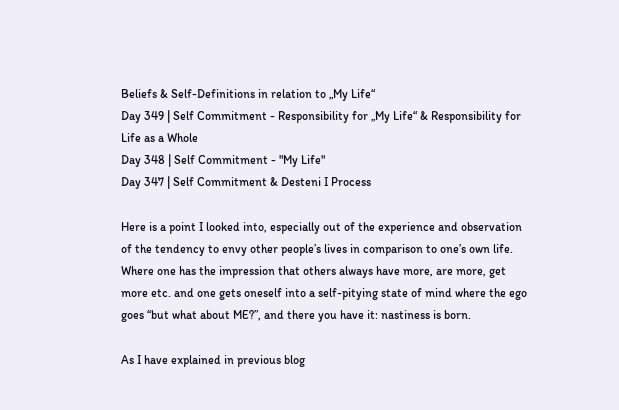Beliefs & Self-Definitions in relation to „My Life“
Day 349 | Self Commitment - Responsibility for „My Life“ & Responsibility for Life as a Whole
Day 348 | Self Commitment - "My Life"
Day 347 | Self Commitment & Desteni I Process

Here is a point I looked into, especially out of the experience and observation of the tendency to envy other people’s lives in comparison to one’s own life. Where one has the impression that others always have more, are more, get more etc. and one gets oneself into a self-pitying state of mind where the ego goes “but what about ME?”, and there you have it: nastiness is born.

As I have explained in previous blog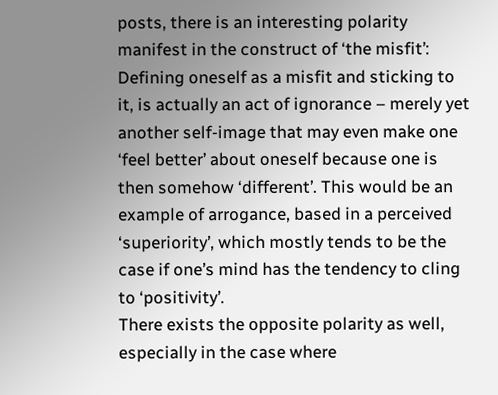posts, there is an interesting polarity manifest in the construct of ‘the misfit’:
Defining oneself as a misfit and sticking to it, is actually an act of ignorance – merely yet another self-image that may even make one ‘feel better’ about oneself because one is then somehow ‘different’. This would be an example of arrogance, based in a perceived ‘superiority’, which mostly tends to be the case if one’s mind has the tendency to cling to ‘positivity’.
There exists the opposite polarity as well, especially in the case where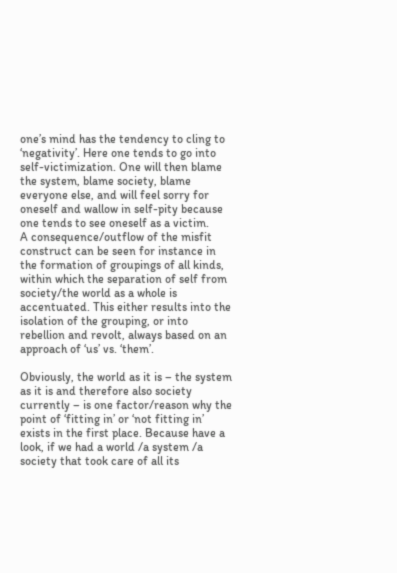one’s mind has the tendency to cling to ‘negativity’. Here one tends to go into self-victimization. One will then blame the system, blame society, blame everyone else, and will feel sorry for oneself and wallow in self-pity because one tends to see oneself as a victim.
A consequence/outflow of the misfit construct can be seen for instance in the formation of groupings of all kinds, within which the separation of self from society/the world as a whole is accentuated. This either results into the isolation of the grouping, or into rebellion and revolt, always based on an approach of ‘us’ vs. ‘them’.

Obviously, the world as it is – the system as it is and therefore also society currently – is one factor/reason why the point of ‘fitting in’ or ‘not fitting in’ exists in the first place. Because have a look, if we had a world /a system /a society that took care of all its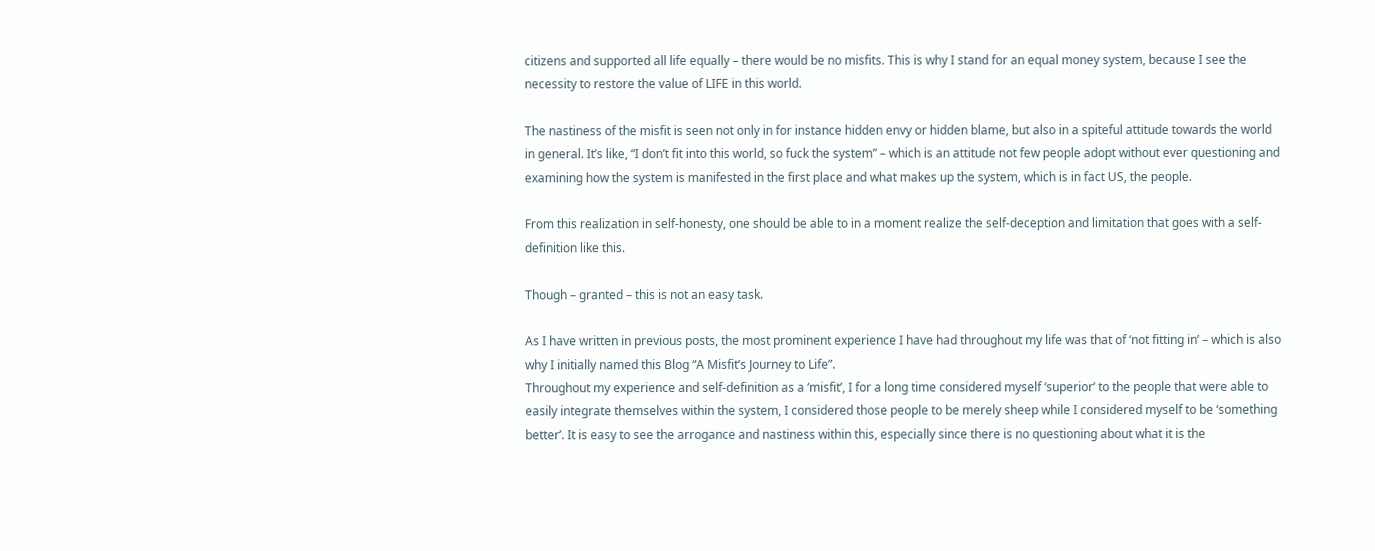citizens and supported all life equally – there would be no misfits. This is why I stand for an equal money system, because I see the necessity to restore the value of LIFE in this world.

The nastiness of the misfit is seen not only in for instance hidden envy or hidden blame, but also in a spiteful attitude towards the world in general. It’s like, “I don’t fit into this world, so fuck the system” – which is an attitude not few people adopt without ever questioning and examining how the system is manifested in the first place and what makes up the system, which is in fact US, the people.

From this realization in self-honesty, one should be able to in a moment realize the self-deception and limitation that goes with a self-definition like this.

Though – granted – this is not an easy task.

As I have written in previous posts, the most prominent experience I have had throughout my life was that of ‘not fitting in’ – which is also why I initially named this Blog “A Misfit’s Journey to Life”.
Throughout my experience and self-definition as a ‘misfit’, I for a long time considered myself ‘superior’ to the people that were able to easily integrate themselves within the system, I considered those people to be merely sheep while I considered myself to be ‘something better’. It is easy to see the arrogance and nastiness within this, especially since there is no questioning about what it is the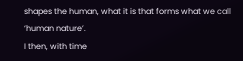shapes the human, what it is that forms what we call ‘human nature’.
I then, with time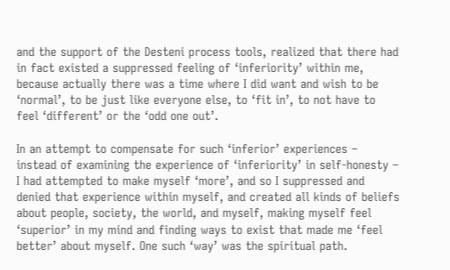and the support of the Desteni process tools, realized that there had in fact existed a suppressed feeling of ‘inferiority’ within me, because actually there was a time where I did want and wish to be ‘normal’, to be just like everyone else, to ‘fit in’, to not have to feel ‘different’ or the ‘odd one out’.

In an attempt to compensate for such ‘inferior’ experiences – instead of examining the experience of ‘inferiority’ in self-honesty – I had attempted to make myself ‘more’, and so I suppressed and denied that experience within myself, and created all kinds of beliefs about people, society, the world, and myself, making myself feel ‘superior’ in my mind and finding ways to exist that made me ‘feel better’ about myself. One such ‘way’ was the spiritual path.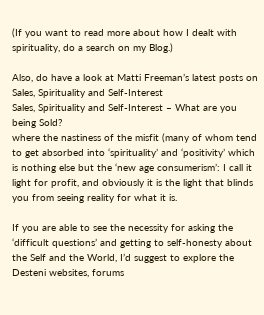(If you want to read more about how I dealt with spirituality, do a search on my Blog.)

Also, do have a look at Matti Freeman’s latest posts on
Sales, Spirituality and Self-Interest
Sales, Spirituality and Self-Interest – What are you being Sold?
where the nastiness of the misfit (many of whom tend to get absorbed into ‘spirituality’ and ‘positivity’ which is nothing else but the ‘new age consumerism’: I call it light for profit, and obviously it is the light that blinds you from seeing reality for what it is.

If you are able to see the necessity for asking the ‘difficult questions’ and getting to self-honesty about the Self and the World, I’d suggest to explore the Desteni websites, forums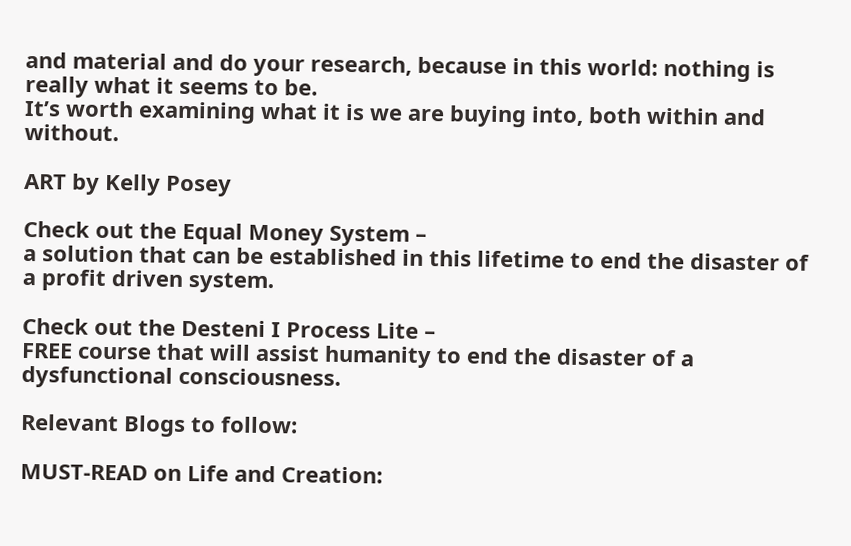and material and do your research, because in this world: nothing is really what it seems to be.
It’s worth examining what it is we are buying into, both within and without.

ART by Kelly Posey

Check out the Equal Money System –
a solution that can be established in this lifetime to end the disaster of a profit driven system.

Check out the Desteni I Process Lite –
FREE course that will assist humanity to end the disaster of a dysfunctional consciousness.

Relevant Blogs to follow:

MUST-READ on Life and Creation: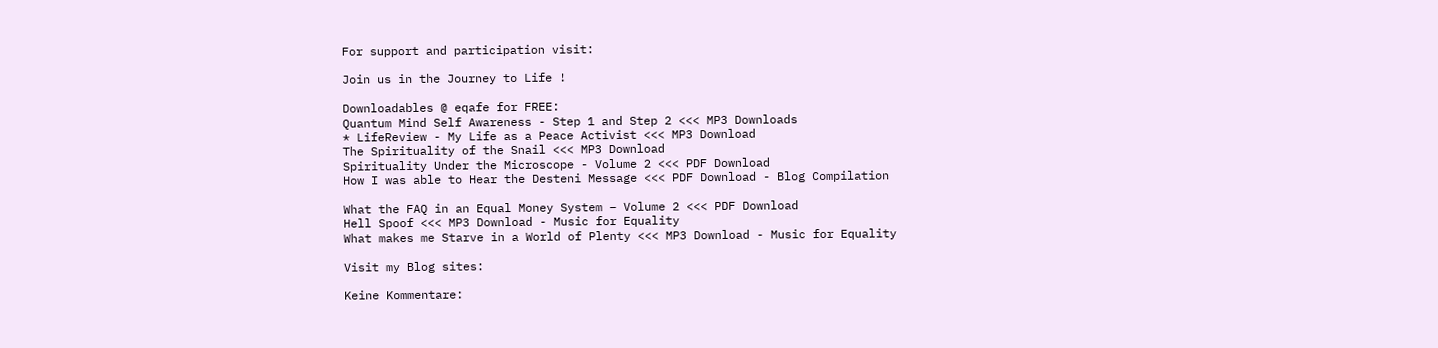For support and participation visit:

Join us in the Journey to Life !

Downloadables @ eqafe for FREE:
Quantum Mind Self Awareness - Step 1 and Step 2 <<< MP3 Downloads
* LifeReview - My Life as a Peace Activist <<< MP3 Download
The Spirituality of the Snail <<< MP3 Download
Spirituality Under the Microscope - Volume 2 <<< PDF Download
How I was able to Hear the Desteni Message <<< PDF Download - Blog Compilation

What the FAQ in an Equal Money System – Volume 2 <<< PDF Download
Hell Spoof <<< MP3 Download - Music for Equality
What makes me Starve in a World of Plenty <<< MP3 Download - Music for Equality

Visit my Blog sites:

Keine Kommentare: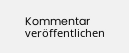Kommentar veröffentlichen